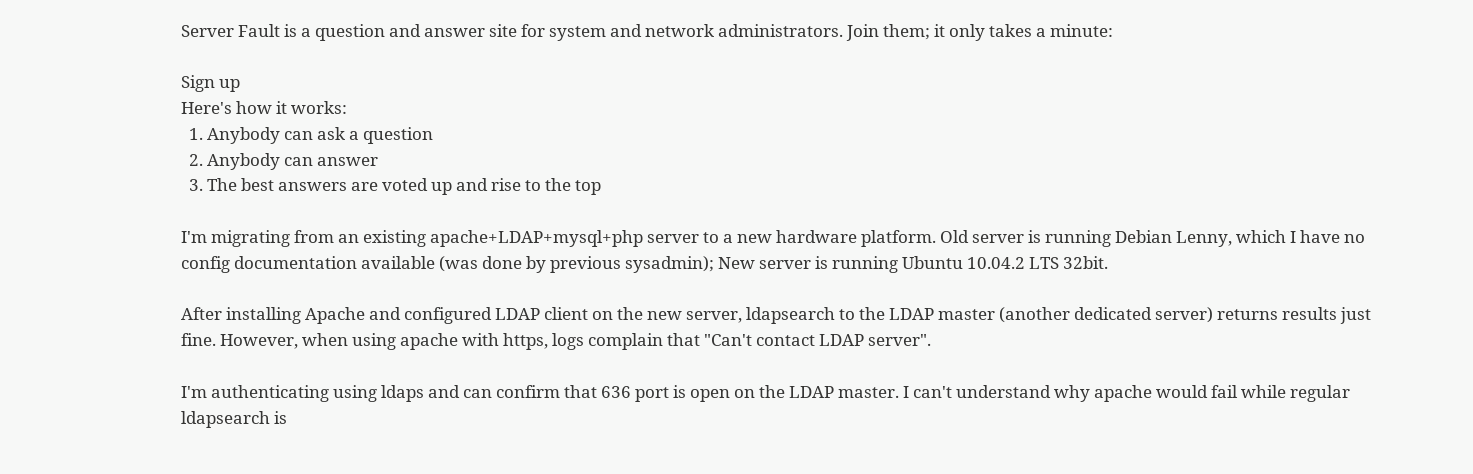Server Fault is a question and answer site for system and network administrators. Join them; it only takes a minute:

Sign up
Here's how it works:
  1. Anybody can ask a question
  2. Anybody can answer
  3. The best answers are voted up and rise to the top

I'm migrating from an existing apache+LDAP+mysql+php server to a new hardware platform. Old server is running Debian Lenny, which I have no config documentation available (was done by previous sysadmin); New server is running Ubuntu 10.04.2 LTS 32bit.

After installing Apache and configured LDAP client on the new server, ldapsearch to the LDAP master (another dedicated server) returns results just fine. However, when using apache with https, logs complain that "Can't contact LDAP server".

I'm authenticating using ldaps and can confirm that 636 port is open on the LDAP master. I can't understand why apache would fail while regular ldapsearch is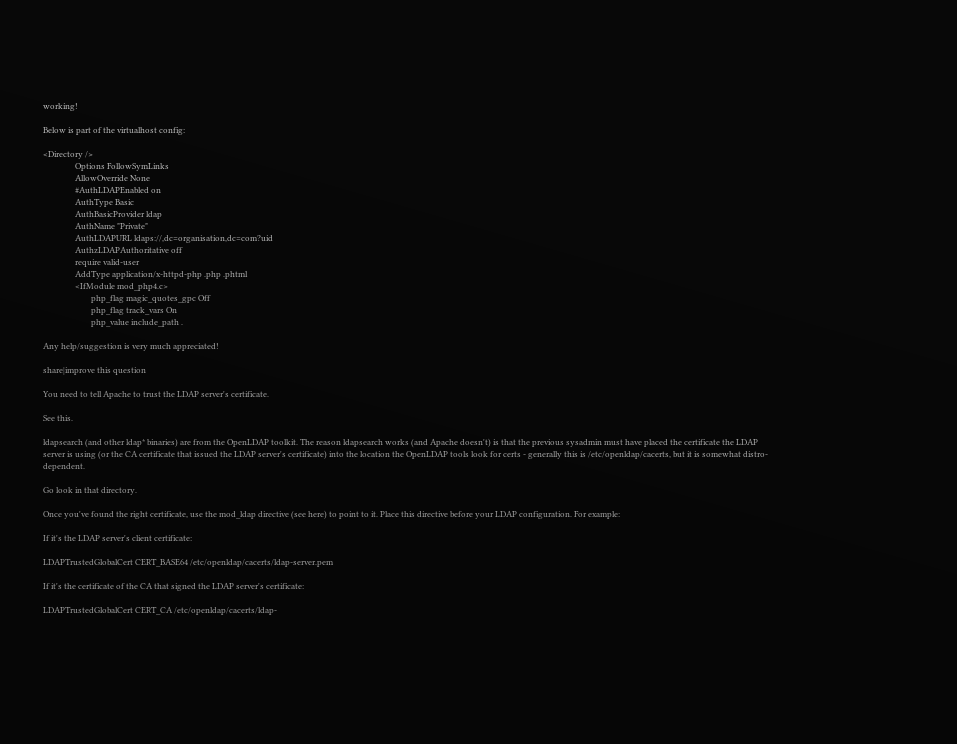working!

Below is part of the virtualhost config:

<Directory />
                Options FollowSymLinks
                AllowOverride None
                #AuthLDAPEnabled on
                AuthType Basic
                AuthBasicProvider ldap
                AuthName "Private"
                AuthLDAPURL ldaps://,dc=organisation,dc=com?uid
                AuthzLDAPAuthoritative off
                require valid-user
                AddType application/x-httpd-php .php .phtml
                <IfModule mod_php4.c>
                        php_flag magic_quotes_gpc Off
                        php_flag track_vars On
                        php_value include_path .

Any help/suggestion is very much appreciated!

share|improve this question

You need to tell Apache to trust the LDAP server's certificate.

See this.

ldapsearch (and other ldap* binaries) are from the OpenLDAP toolkit. The reason ldapsearch works (and Apache doesn't) is that the previous sysadmin must have placed the certificate the LDAP server is using (or the CA certificate that issued the LDAP server's certificate) into the location the OpenLDAP tools look for certs - generally this is /etc/openldap/cacerts, but it is somewhat distro-dependent.

Go look in that directory.

Once you've found the right certificate, use the mod_ldap directive (see here) to point to it. Place this directive before your LDAP configuration. For example:

If it's the LDAP server's client certificate:

LDAPTrustedGlobalCert CERT_BASE64 /etc/openldap/cacerts/ldap-server.pem

If it's the certificate of the CA that signed the LDAP server's certificate:

LDAPTrustedGlobalCert CERT_CA /etc/openldap/cacerts/ldap-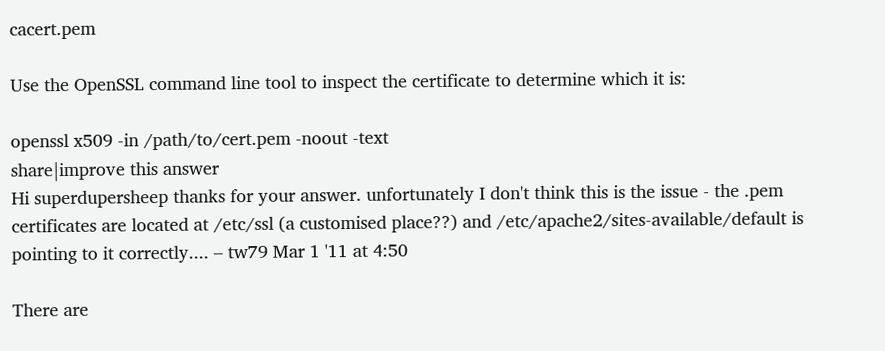cacert.pem

Use the OpenSSL command line tool to inspect the certificate to determine which it is:

openssl x509 -in /path/to/cert.pem -noout -text
share|improve this answer
Hi superdupersheep thanks for your answer. unfortunately I don't think this is the issue - the .pem certificates are located at /etc/ssl (a customised place??) and /etc/apache2/sites-available/default is pointing to it correctly.... – tw79 Mar 1 '11 at 4:50

There are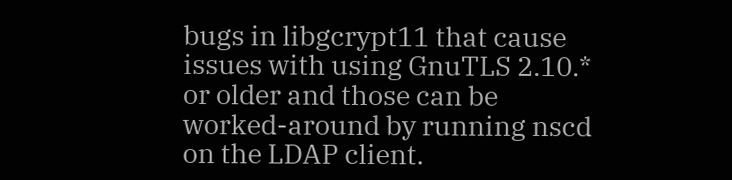bugs in libgcrypt11 that cause issues with using GnuTLS 2.10.* or older and those can be worked-around by running nscd on the LDAP client.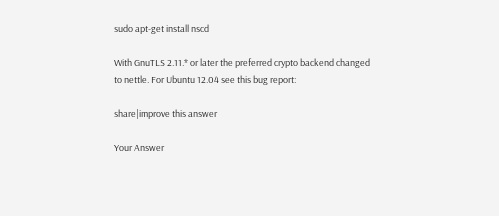sudo apt-get install nscd

With GnuTLS 2.11.* or later the preferred crypto backend changed to nettle. For Ubuntu 12.04 see this bug report:

share|improve this answer

Your Answer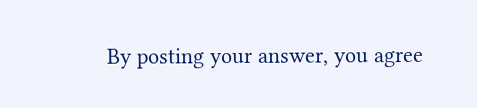By posting your answer, you agree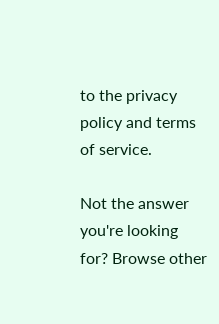to the privacy policy and terms of service.

Not the answer you're looking for? Browse other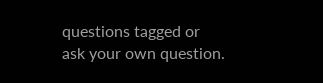questions tagged or ask your own question.